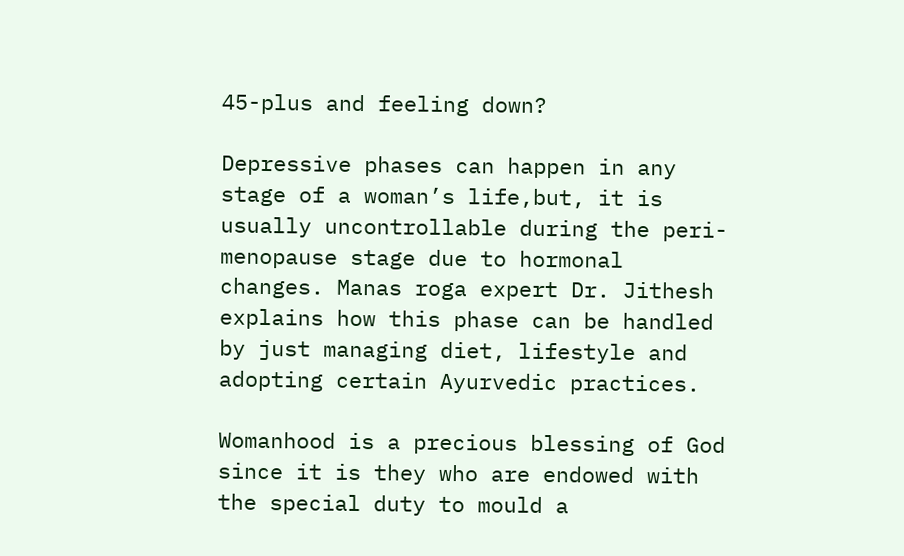45-plus and feeling down?

Depressive phases can happen in any stage of a woman’s life,but, it is usually uncontrollable during the peri-menopause stage due to hormonal changes. Manas roga expert Dr. Jithesh explains how this phase can be handled by just managing diet, lifestyle and adopting certain Ayurvedic practices.

Womanhood is a precious blessing of God since it is they who are endowed with the special duty to mould a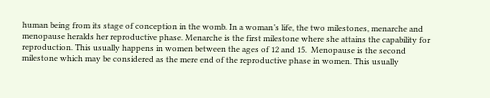human being from its stage of conception in the womb. In a woman’s life, the two milestones, menarche and menopause heralds her reproductive phase. Menarche is the first milestone where she attains the capability for reproduction. This usually happens in women between the ages of 12 and 15.  Menopause is the second milestone which may be considered as the mere end of the reproductive phase in women. This usually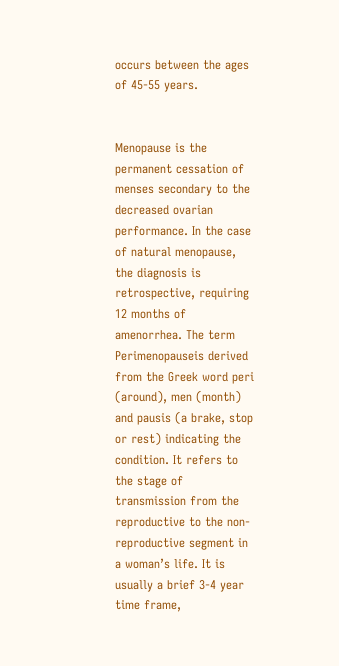occurs between the ages of 45-55 years.


Menopause is the permanent cessation of menses secondary to the decreased ovarian performance. In the case of natural menopause, the diagnosis is retrospective, requiring 12 months of amenorrhea. The term Perimenopauseis derived from the Greek word peri (around), men (month) and pausis (a brake, stop or rest) indicating the condition. It refers to the stage of transmission from the reproductive to the non-reproductive segment in a woman’s life. It is usually a brief 3-4 year time frame,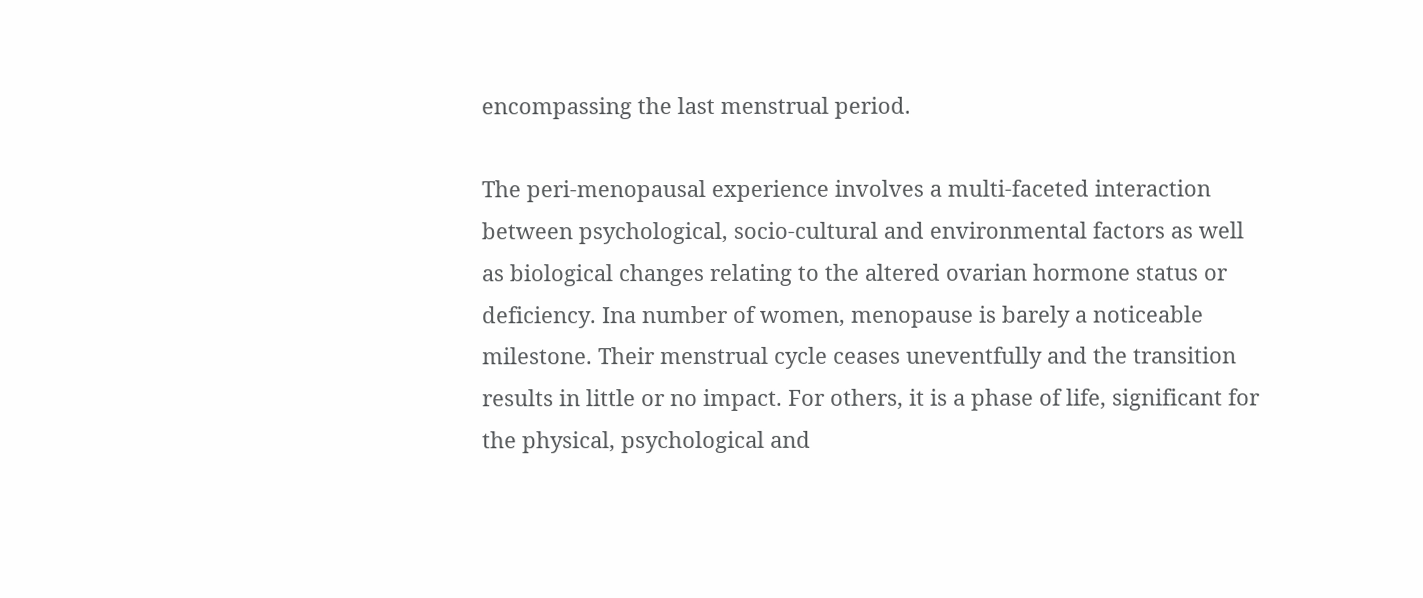encompassing the last menstrual period.

The peri-menopausal experience involves a multi-faceted interaction between psychological, socio-cultural and environmental factors as well as biological changes relating to the altered ovarian hormone status or deficiency. Ina number of women, menopause is barely a noticeable milestone. Their menstrual cycle ceases uneventfully and the transition results in little or no impact. For others, it is a phase of life, significant for the physical, psychological and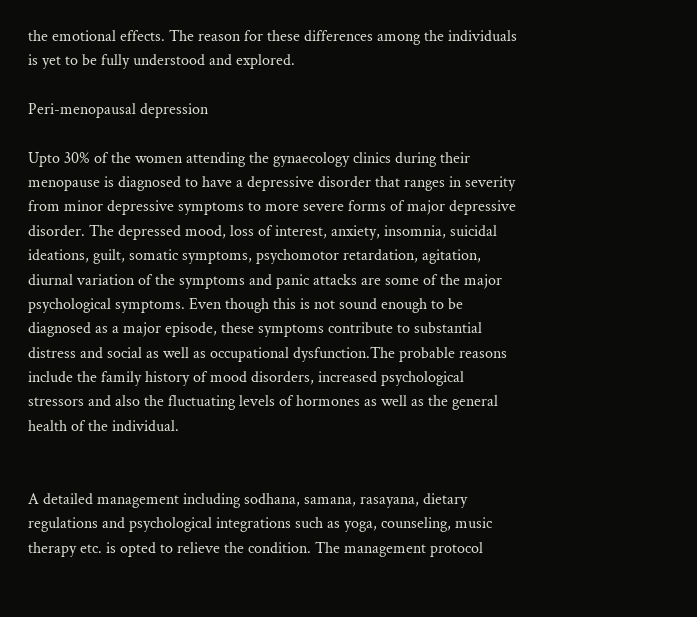the emotional effects. The reason for these differences among the individuals is yet to be fully understood and explored.

Peri-menopausal depression

Upto 30% of the women attending the gynaecology clinics during their menopause is diagnosed to have a depressive disorder that ranges in severity from minor depressive symptoms to more severe forms of major depressive disorder. The depressed mood, loss of interest, anxiety, insomnia, suicidal ideations, guilt, somatic symptoms, psychomotor retardation, agitation, diurnal variation of the symptoms and panic attacks are some of the major psychological symptoms. Even though this is not sound enough to be diagnosed as a major episode, these symptoms contribute to substantial distress and social as well as occupational dysfunction.The probable reasons include the family history of mood disorders, increased psychological stressors and also the fluctuating levels of hormones as well as the general health of the individual.


A detailed management including sodhana, samana, rasayana, dietary regulations and psychological integrations such as yoga, counseling, music therapy etc. is opted to relieve the condition. The management protocol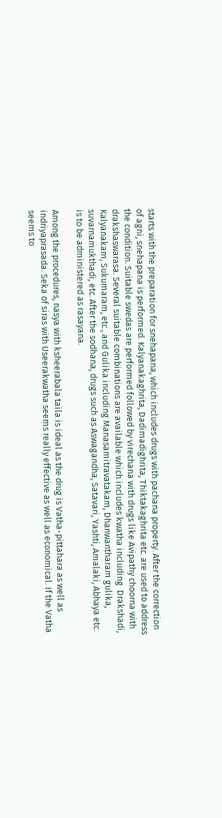starts with the preparation for snehapana, which includes drugs with pachana property. After the correction of agni, snehapana is performed. Kalyanakaghrita, Dadimadighrita, Thiktakaghrita etc. are used to address the condition. Suitable swedas are performed followed by virechana with drugs like Avipathy choorna with drakshaswarasa. Several suitable combinations are available which includes kwatha including  Drakshadi, Kalyanakam, Sukumaram, etc., and Gulika including Manasamitravatakam, Dhanwantharam gulika, suvarnamukthadi, etc. After the sodhana, drugs such as Aswagandha, Satavari, Yashti, Amalaki, Abhaya etc. is to be administered as rasayana.

Among the procedures, nasya with ksheerabala taila is ideal as the drug is Vatha-pittahara as well as indriyaprasada. Seka of siras with Useerakwatha seems really effective as well as economical. If the Vatha seems to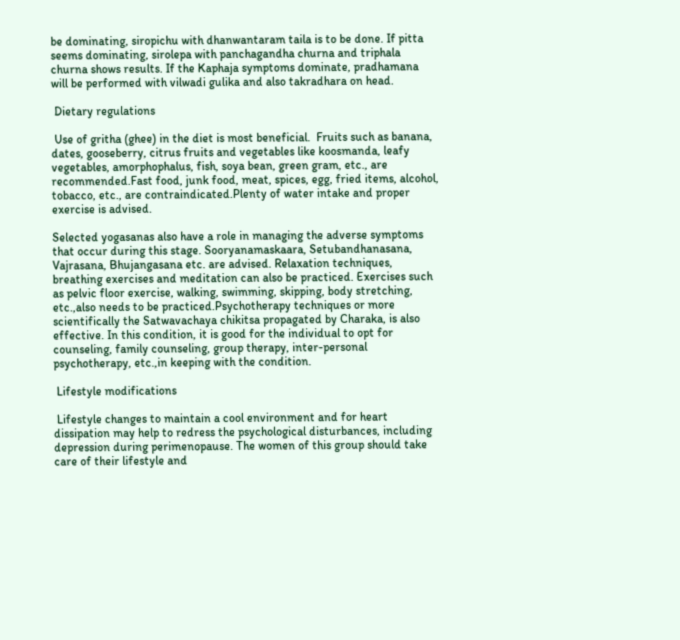be dominating, siropichu with dhanwantaram taila is to be done. If pitta seems dominating, sirolepa with panchagandha churna and triphala churna shows results. If the Kaphaja symptoms dominate, pradhamana will be performed with vilwadi gulika and also takradhara on head.

 Dietary regulations

 Use of gritha (ghee) in the diet is most beneficial.  Fruits such as banana, dates, gooseberry, citrus fruits and vegetables like koosmanda, leafy vegetables, amorphophalus, fish, soya bean, green gram, etc., are recommended.Fast food, junk food, meat, spices, egg, fried items, alcohol, tobacco, etc., are contraindicated.Plenty of water intake and proper exercise is advised.

Selected yogasanas also have a role in managing the adverse symptoms that occur during this stage. Sooryanamaskaara, Setubandhanasana, Vajrasana, Bhujangasana etc. are advised. Relaxation techniques, breathing exercises and meditation can also be practiced. Exercises such as pelvic floor exercise, walking, swimming, skipping, body stretching, etc.,also needs to be practiced.Psychotherapy techniques or more scientifically the Satwavachaya chikitsa propagated by Charaka, is also effective. In this condition, it is good for the individual to opt for counseling, family counseling, group therapy, inter-personal psychotherapy, etc.,in keeping with the condition.

 Lifestyle modifications

 Lifestyle changes to maintain a cool environment and for heart dissipation may help to redress the psychological disturbances, including depression during perimenopause. The women of this group should take care of their lifestyle and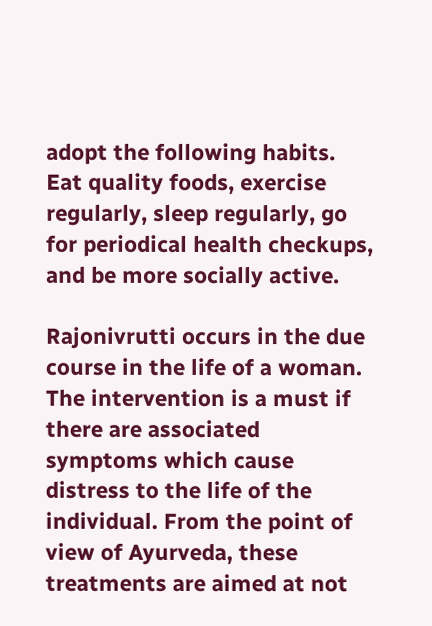adopt the following habits. Eat quality foods, exercise regularly, sleep regularly, go for periodical health checkups, and be more socially active.

Rajonivrutti occurs in the due course in the life of a woman. The intervention is a must if there are associated symptoms which cause distress to the life of the individual. From the point of view of Ayurveda, these treatments are aimed at not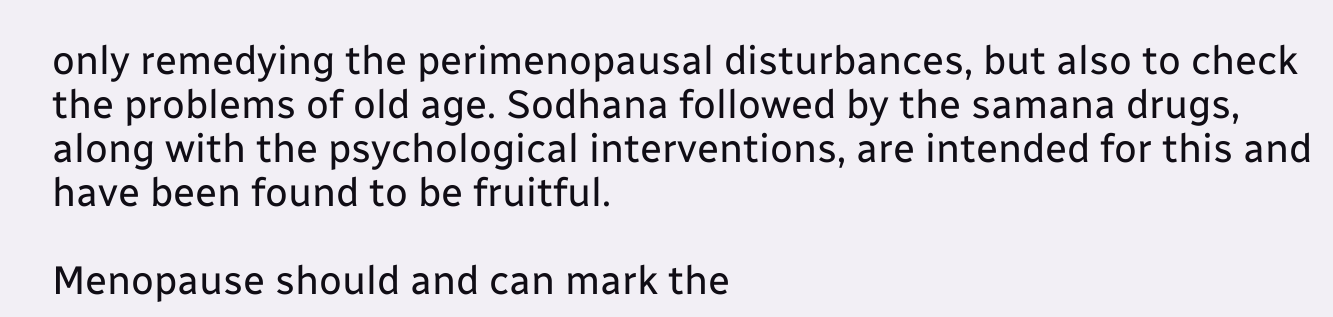only remedying the perimenopausal disturbances, but also to check the problems of old age. Sodhana followed by the samana drugs, along with the psychological interventions, are intended for this and have been found to be fruitful.

Menopause should and can mark the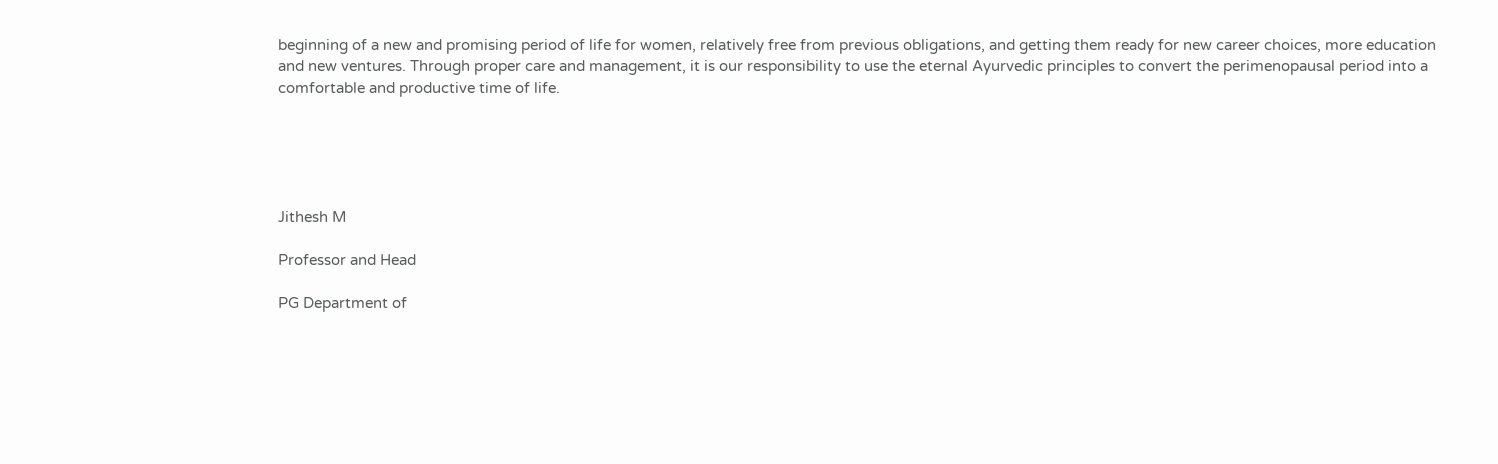beginning of a new and promising period of life for women, relatively free from previous obligations, and getting them ready for new career choices, more education and new ventures. Through proper care and management, it is our responsibility to use the eternal Ayurvedic principles to convert the perimenopausal period into a comfortable and productive time of life.





Jithesh M

Professor and Head

PG Department of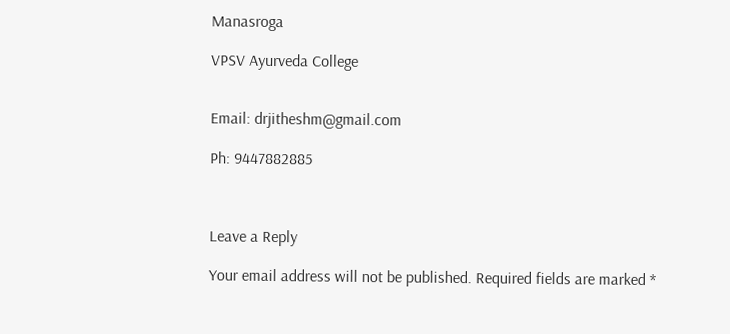Manasroga

VPSV Ayurveda College


Email: drjitheshm@gmail.com

Ph: 9447882885



Leave a Reply

Your email address will not be published. Required fields are marked *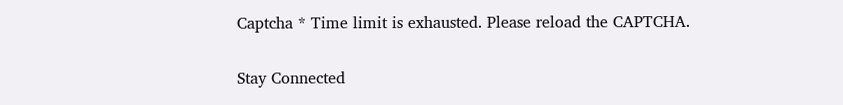Captcha * Time limit is exhausted. Please reload the CAPTCHA.

Stay Connected